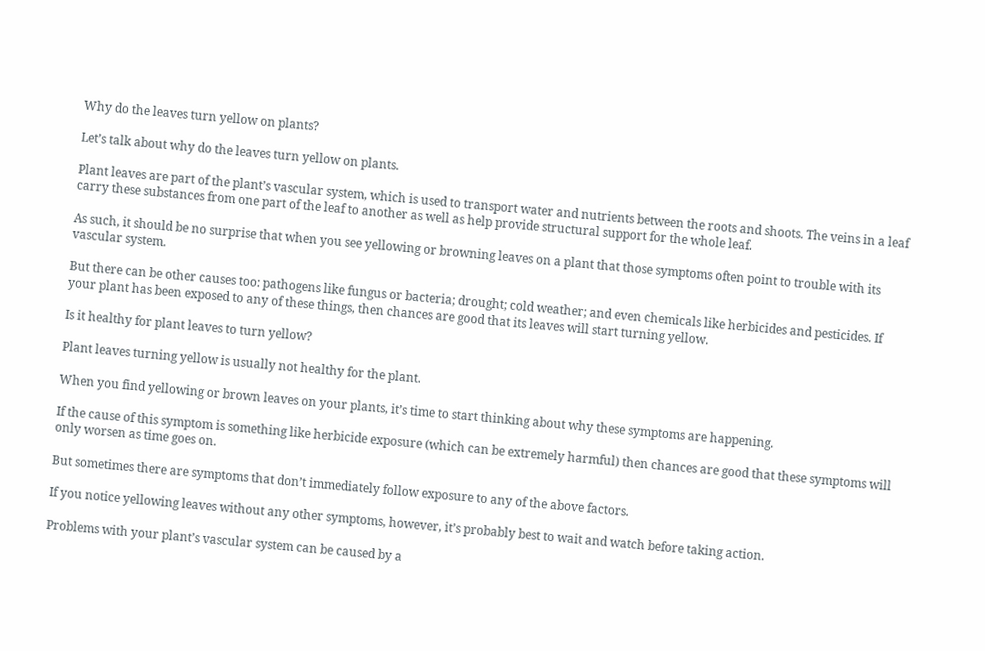Why do the leaves turn yellow on plants?

Let’s talk about why do the leaves turn yellow on plants.

Plant leaves are part of the plant’s vascular system, which is used to transport water and nutrients between the roots and shoots. The veins in a leaf carry these substances from one part of the leaf to another as well as help provide structural support for the whole leaf.

As such, it should be no surprise that when you see yellowing or browning leaves on a plant that those symptoms often point to trouble with its vascular system.

But there can be other causes too: pathogens like fungus or bacteria; drought; cold weather; and even chemicals like herbicides and pesticides. If your plant has been exposed to any of these things, then chances are good that its leaves will start turning yellow.

Is it healthy for plant leaves to turn yellow?

Plant leaves turning yellow is usually not healthy for the plant.

When you find yellowing or brown leaves on your plants, it’s time to start thinking about why these symptoms are happening.

If the cause of this symptom is something like herbicide exposure (which can be extremely harmful) then chances are good that these symptoms will only worsen as time goes on.

But sometimes there are symptoms that don’t immediately follow exposure to any of the above factors.

If you notice yellowing leaves without any other symptoms, however, it’s probably best to wait and watch before taking action.

Problems with your plant’s vascular system can be caused by a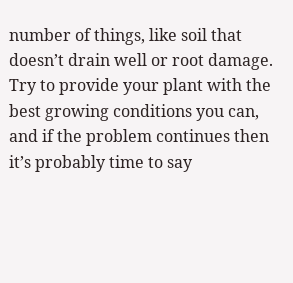number of things, like soil that doesn’t drain well or root damage. Try to provide your plant with the best growing conditions you can, and if the problem continues then it’s probably time to say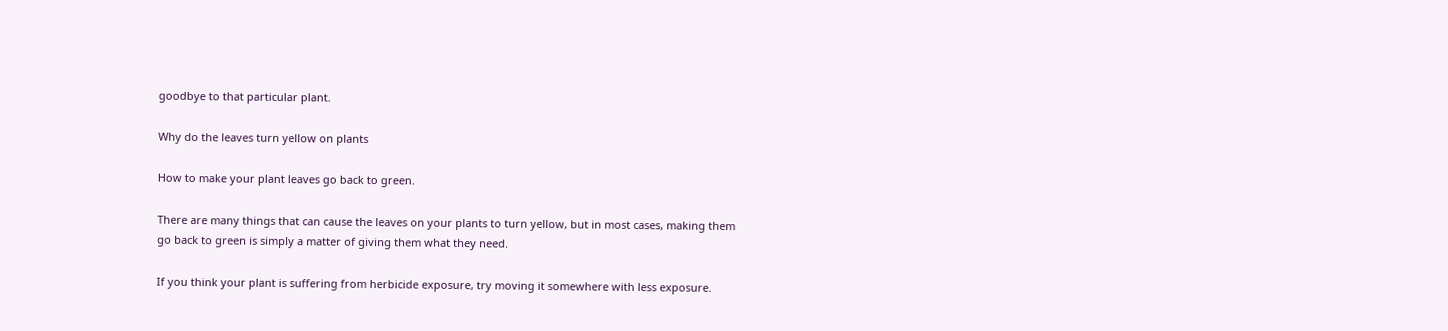goodbye to that particular plant.

Why do the leaves turn yellow on plants

How to make your plant leaves go back to green.

There are many things that can cause the leaves on your plants to turn yellow, but in most cases, making them go back to green is simply a matter of giving them what they need.

If you think your plant is suffering from herbicide exposure, try moving it somewhere with less exposure.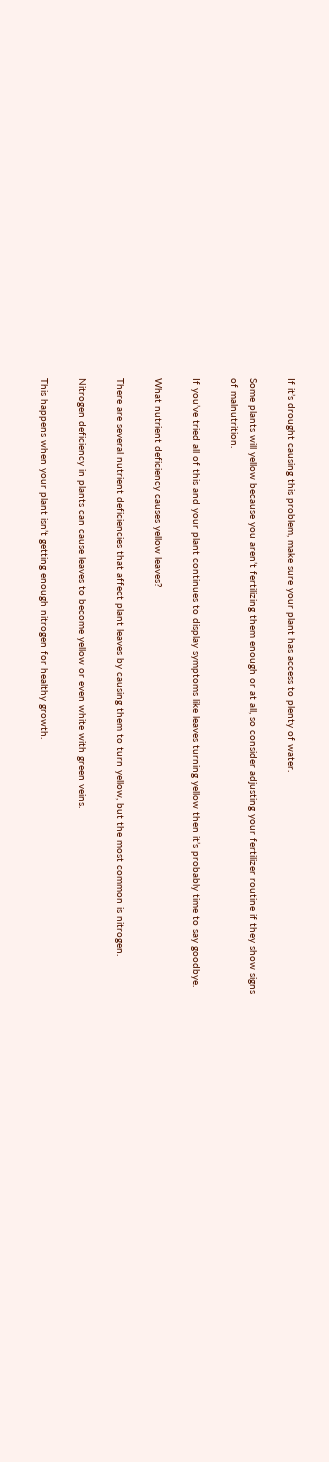If it’s drought causing this problem, make sure your plant has access to plenty of water.

Some plants will yellow because you aren’t fertilizing them enough or at all, so consider adjusting your fertilizer routine if they show signs of malnutrition.

If you’ve tried all of this and your plant continues to display symptoms like leaves turning yellow then it’s probably time to say goodbye.

What nutrient deficiency causes yellow leaves?

There are several nutrient deficiencies that affect plant leaves by causing them to turn yellow, but the most common is nitrogen.

Nitrogen deficiency in plants can cause leaves to become yellow or even white with green veins.

This happens when your plant isn’t getting enough nitrogen for healthy growth.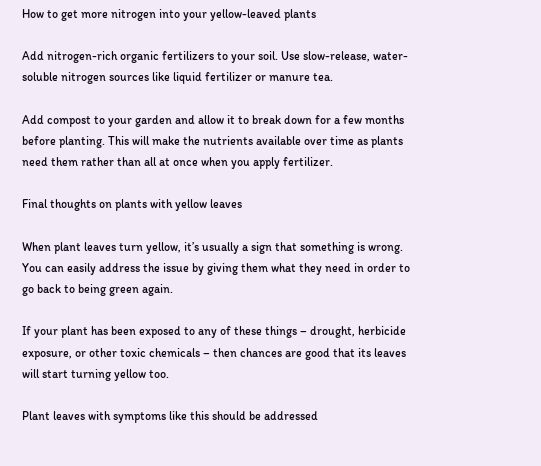How to get more nitrogen into your yellow-leaved plants

Add nitrogen-rich organic fertilizers to your soil. Use slow-release, water-soluble nitrogen sources like liquid fertilizer or manure tea.

Add compost to your garden and allow it to break down for a few months before planting. This will make the nutrients available over time as plants need them rather than all at once when you apply fertilizer.

Final thoughts on plants with yellow leaves

When plant leaves turn yellow, it’s usually a sign that something is wrong. You can easily address the issue by giving them what they need in order to go back to being green again.

If your plant has been exposed to any of these things – drought, herbicide exposure, or other toxic chemicals – then chances are good that its leaves will start turning yellow too.

Plant leaves with symptoms like this should be addressed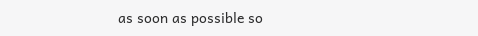as soon as possible so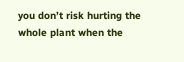you don’t risk hurting the whole plant when the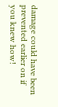damage could have been prevented earlier on if you knew how!